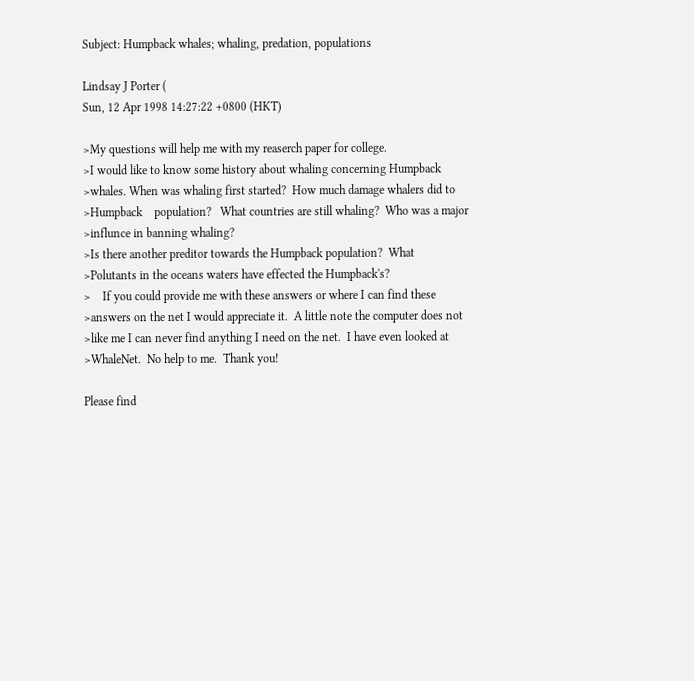Subject: Humpback whales; whaling, predation, populations

Lindsay J Porter (
Sun, 12 Apr 1998 14:27:22 +0800 (HKT)

>My questions will help me with my reaserch paper for college.
>I would like to know some history about whaling concerning Humpback
>whales. When was whaling first started?  How much damage whalers did to
>Humpback    population?   What countries are still whaling?  Who was a major
>influnce in banning whaling?
>Is there another preditor towards the Humpback population?  What
>Polutants in the oceans waters have effected the Humpback's?
>    If you could provide me with these answers or where I can find these
>answers on the net I would appreciate it.  A little note the computer does not
>like me I can never find anything I need on the net.  I have even looked at
>WhaleNet.  No help to me.  Thank you!

Please find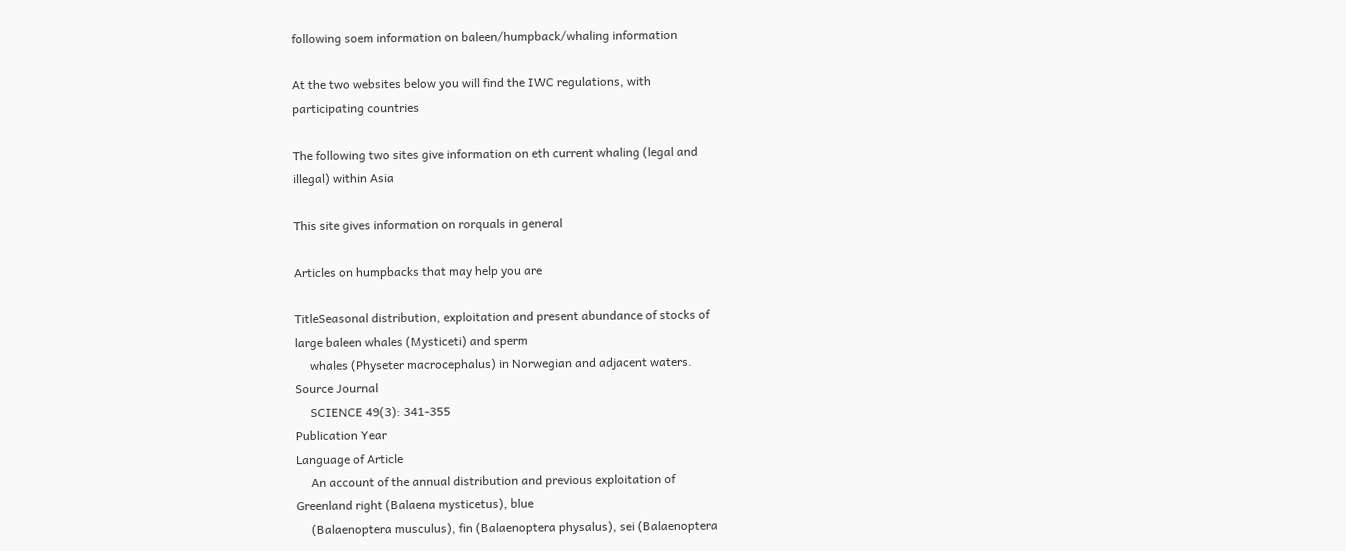following soem information on baleen/humpback/whaling information

At the two websites below you will find the IWC regulations, with
participating countries

The following two sites give information on eth current whaling (legal and
illegal) within Asia

This site gives information on rorquals in general

Articles on humpbacks that may help you are

TitleSeasonal distribution, exploitation and present abundance of stocks of
large baleen whales (Mysticeti) and sperm
     whales (Physeter macrocephalus) in Norwegian and adjacent waters.
Source Journal
     SCIENCE 49(3): 341-355
Publication Year
Language of Article
     An account of the annual distribution and previous exploitation of
Greenland right (Balaena mysticetus), blue
     (Balaenoptera musculus), fin (Balaenoptera physalus), sei (Balaenoptera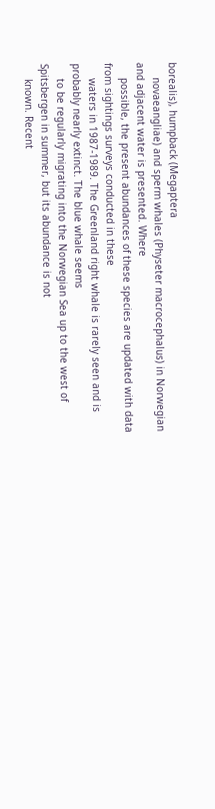borealis), humpback (Megaptera
     novaeangliae) and sperm whales (Physeter macrocephalus) in Norwegian
and adjacent water is presented. Where
     possible, the present abundances of these species are updated with data
from sightings surveys conducted in these
     waters in 1987-1989. The Greenland right whale is rarely seen and is
probably nearly extinct. The blue whale seems
     to be regularly migrating into the Norwegian Sea up to the west of
Spitsbergen in summer, but its abundance is not
     known. Recent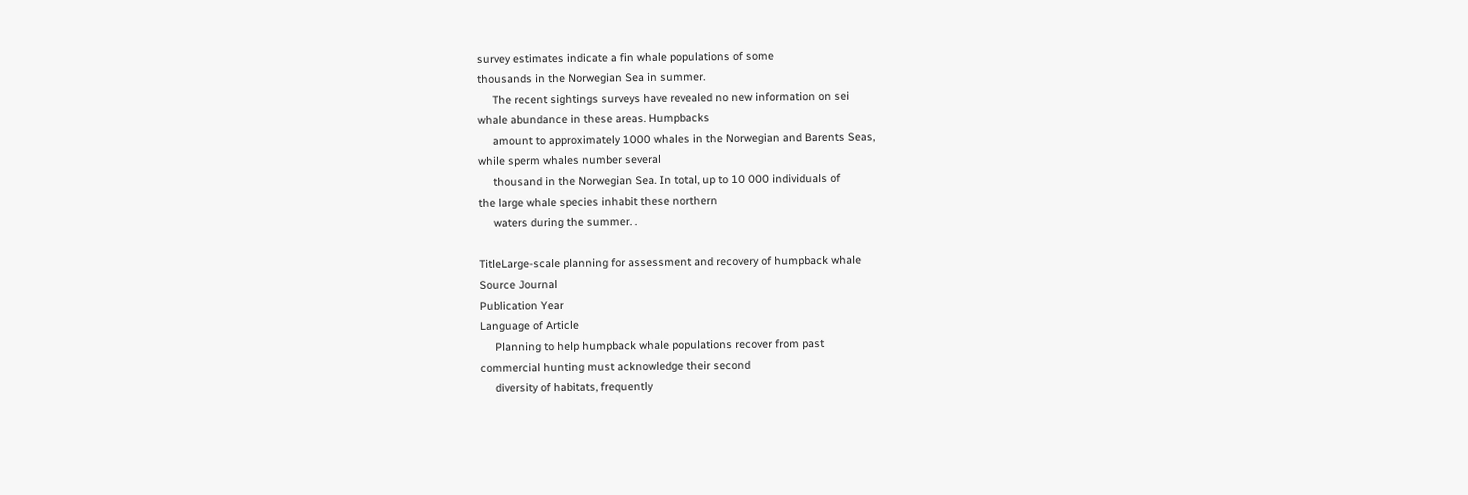survey estimates indicate a fin whale populations of some
thousands in the Norwegian Sea in summer.
     The recent sightings surveys have revealed no new information on sei
whale abundance in these areas. Humpbacks
     amount to approximately 1000 whales in the Norwegian and Barents Seas,
while sperm whales number several
     thousand in the Norwegian Sea. In total, up to 10 000 individuals of
the large whale species inhabit these northern
     waters during the summer. .

TitleLarge-scale planning for assessment and recovery of humpback whale
Source Journal
Publication Year
Language of Article
     Planning to help humpback whale populations recover from past
commercial hunting must acknowledge their second
     diversity of habitats, frequently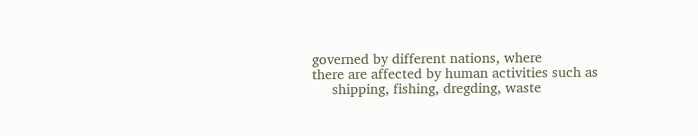governed by different nations, where
there are affected by human activities such as
     shipping, fishing, dregding, waste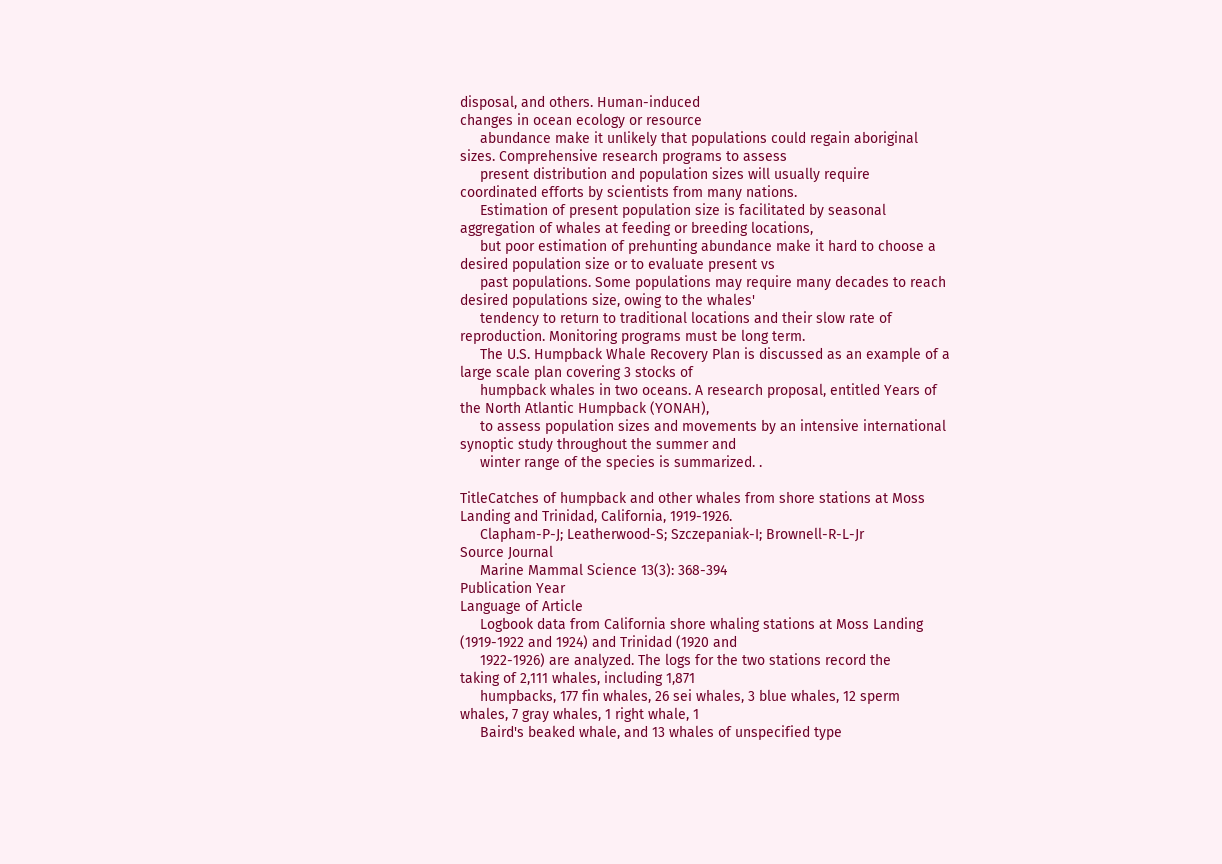disposal, and others. Human-induced
changes in ocean ecology or resource
     abundance make it unlikely that populations could regain aboriginal
sizes. Comprehensive research programs to assess
     present distribution and population sizes will usually require
coordinated efforts by scientists from many nations.
     Estimation of present population size is facilitated by seasonal
aggregation of whales at feeding or breeding locations,
     but poor estimation of prehunting abundance make it hard to choose a
desired population size or to evaluate present vs
     past populations. Some populations may require many decades to reach
desired populations size, owing to the whales'
     tendency to return to traditional locations and their slow rate of
reproduction. Monitoring programs must be long term.
     The U.S. Humpback Whale Recovery Plan is discussed as an example of a
large scale plan covering 3 stocks of
     humpback whales in two oceans. A research proposal, entitled Years of
the North Atlantic Humpback (YONAH),
     to assess population sizes and movements by an intensive international
synoptic study throughout the summer and
     winter range of the species is summarized. .

TitleCatches of humpback and other whales from shore stations at Moss
Landing and Trinidad, California, 1919-1926.
     Clapham-P-J; Leatherwood-S; Szczepaniak-I; Brownell-R-L-Jr
Source Journal
     Marine Mammal Science 13(3): 368-394
Publication Year
Language of Article
     Logbook data from California shore whaling stations at Moss Landing
(1919-1922 and 1924) and Trinidad (1920 and
     1922-1926) are analyzed. The logs for the two stations record the
taking of 2,111 whales, including 1,871
     humpbacks, 177 fin whales, 26 sei whales, 3 blue whales, 12 sperm
whales, 7 gray whales, 1 right whale, 1
     Baird's beaked whale, and 13 whales of unspecified type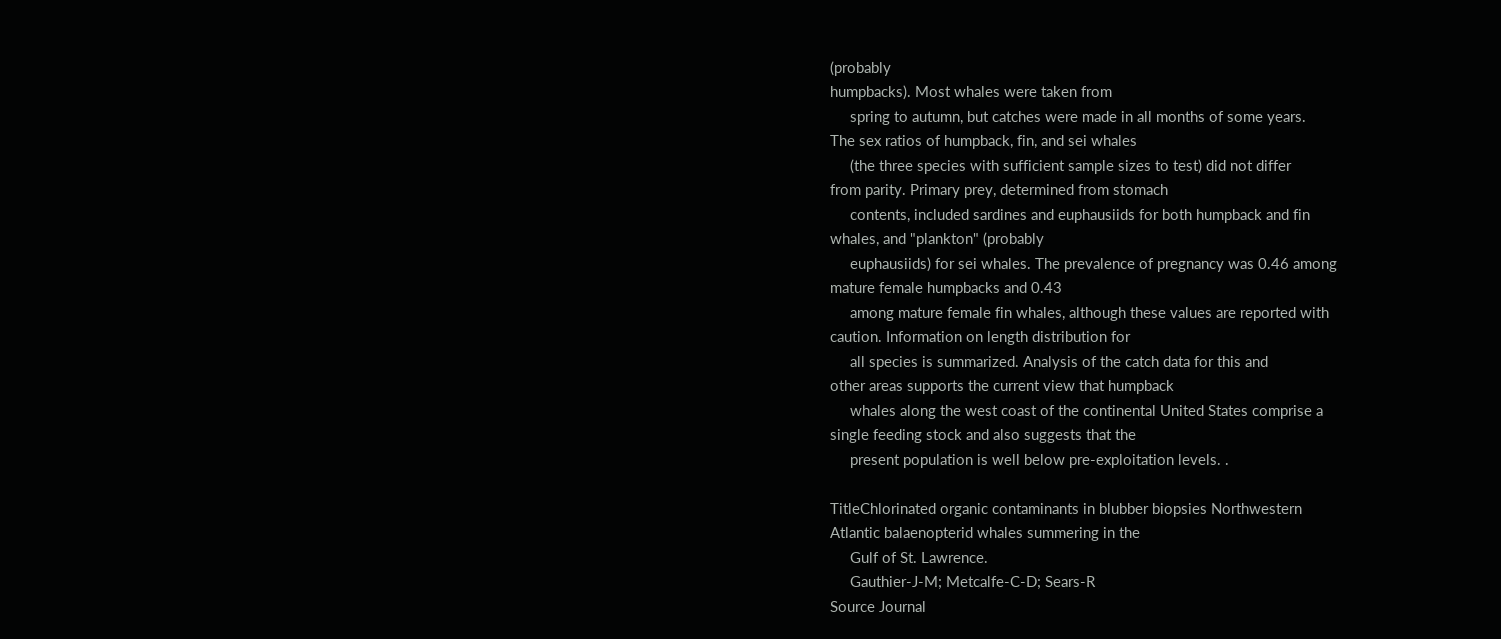(probably
humpbacks). Most whales were taken from
     spring to autumn, but catches were made in all months of some years.
The sex ratios of humpback, fin, and sei whales
     (the three species with sufficient sample sizes to test) did not differ
from parity. Primary prey, determined from stomach
     contents, included sardines and euphausiids for both humpback and fin
whales, and "plankton" (probably
     euphausiids) for sei whales. The prevalence of pregnancy was 0.46 among
mature female humpbacks and 0.43
     among mature female fin whales, although these values are reported with
caution. Information on length distribution for
     all species is summarized. Analysis of the catch data for this and
other areas supports the current view that humpback
     whales along the west coast of the continental United States comprise a
single feeding stock and also suggests that the
     present population is well below pre-exploitation levels. .

TitleChlorinated organic contaminants in blubber biopsies Northwestern
Atlantic balaenopterid whales summering in the
     Gulf of St. Lawrence.
     Gauthier-J-M; Metcalfe-C-D; Sears-R
Source Journal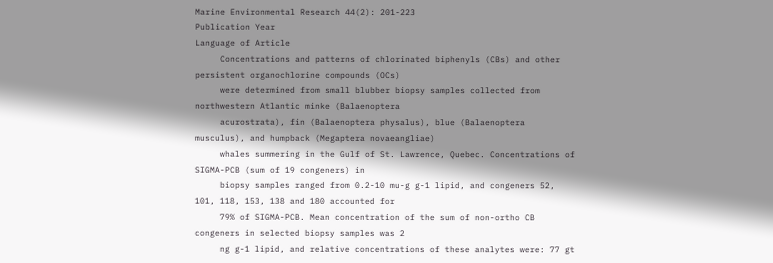Marine Environmental Research 44(2): 201-223
Publication Year
Language of Article
     Concentrations and patterns of chlorinated biphenyls (CBs) and other
persistent organochlorine compounds (OCs)
     were determined from small blubber biopsy samples collected from
northwestern Atlantic minke (Balaenoptera
     acurostrata), fin (Balaenoptera physalus), blue (Balaenoptera
musculus), and humpback (Megaptera novaeangliae)
     whales summering in the Gulf of St. Lawrence, Quebec. Concentrations of
SIGMA-PCB (sum of 19 congeners) in
     biopsy samples ranged from 0.2-10 mu-g g-1 lipid, and congeners 52,
101, 118, 153, 138 and 180 accounted for
     79% of SIGMA-PCB. Mean concentration of the sum of non-ortho CB
congeners in selected biopsy samples was 2
     ng g-1 lipid, and relative concentrations of these analytes were: 77 gt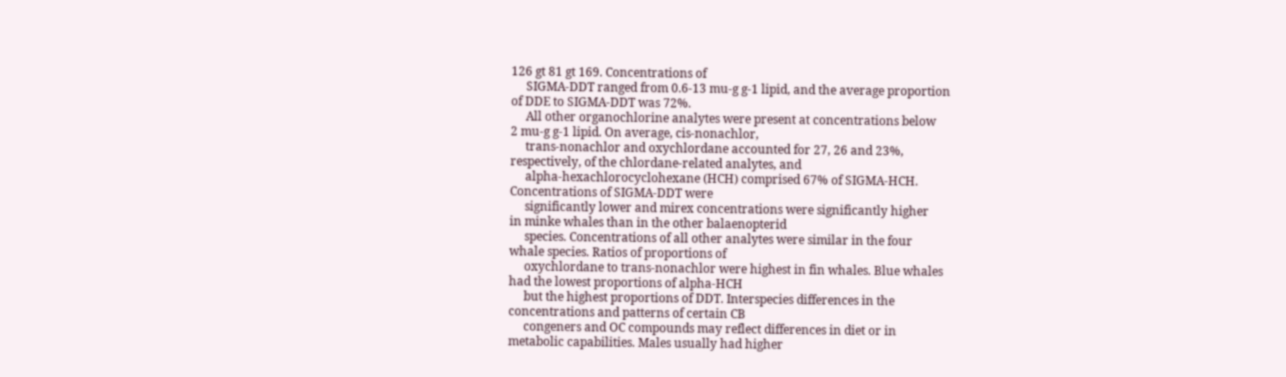126 gt 81 gt 169. Concentrations of
     SIGMA-DDT ranged from 0.6-13 mu-g g-1 lipid, and the average proportion
of DDE to SIGMA-DDT was 72%.
     All other organochlorine analytes were present at concentrations below
2 mu-g g-1 lipid. On average, cis-nonachlor,
     trans-nonachlor and oxychlordane accounted for 27, 26 and 23%,
respectively, of the chlordane-related analytes, and
     alpha-hexachlorocyclohexane (HCH) comprised 67% of SIGMA-HCH.
Concentrations of SIGMA-DDT were
     significantly lower and mirex concentrations were significantly higher
in minke whales than in the other balaenopterid
     species. Concentrations of all other analytes were similar in the four
whale species. Ratios of proportions of
     oxychlordane to trans-nonachlor were highest in fin whales. Blue whales
had the lowest proportions of alpha-HCH
     but the highest proportions of DDT. Interspecies differences in the
concentrations and patterns of certain CB
     congeners and OC compounds may reflect differences in diet or in
metabolic capabilities. Males usually had higher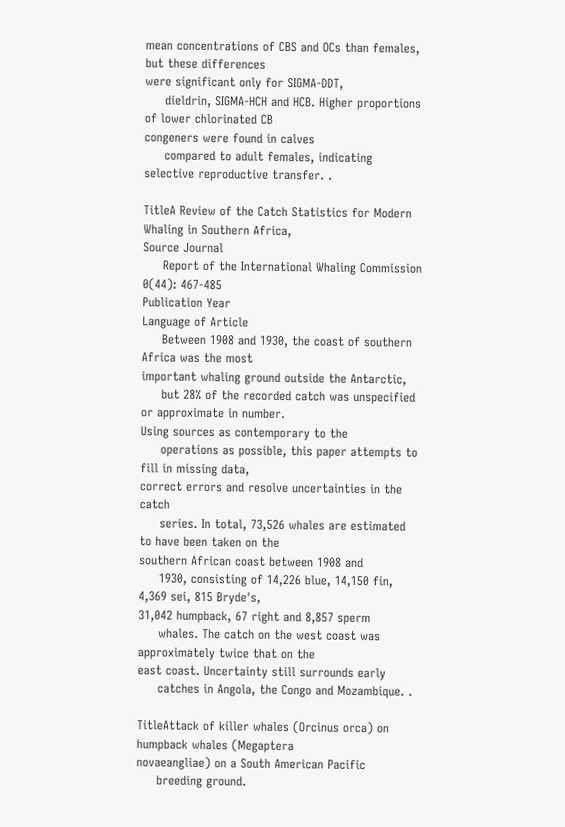mean concentrations of CBS and OCs than females, but these differences
were significant only for SIGMA-DDT,
     dieldrin, SIGMA-HCH and HCB. Higher proportions of lower chlorinated CB
congeners were found in calves
     compared to adult females, indicating selective reproductive transfer. .

TitleA Review of the Catch Statistics for Modern Whaling in Southern Africa,
Source Journal
     Report of the International Whaling Commission 0(44): 467-485
Publication Year
Language of Article
     Between 1908 and 1930, the coast of southern Africa was the most
important whaling ground outside the Antarctic,
     but 28% of the recorded catch was unspecified or approximate in number.
Using sources as contemporary to the
     operations as possible, this paper attempts to fill in missing data,
correct errors and resolve uncertainties in the catch
     series. In total, 73,526 whales are estimated to have been taken on the
southern African coast between 1908 and
     1930, consisting of 14,226 blue, 14,150 fin, 4,369 sei, 815 Bryde's,
31,042 humpback, 67 right and 8,857 sperm
     whales. The catch on the west coast was approximately twice that on the
east coast. Uncertainty still surrounds early
     catches in Angola, the Congo and Mozambique. .

TitleAttack of killer whales (Orcinus orca) on humpback whales (Megaptera
novaeangliae) on a South American Pacific
     breeding ground.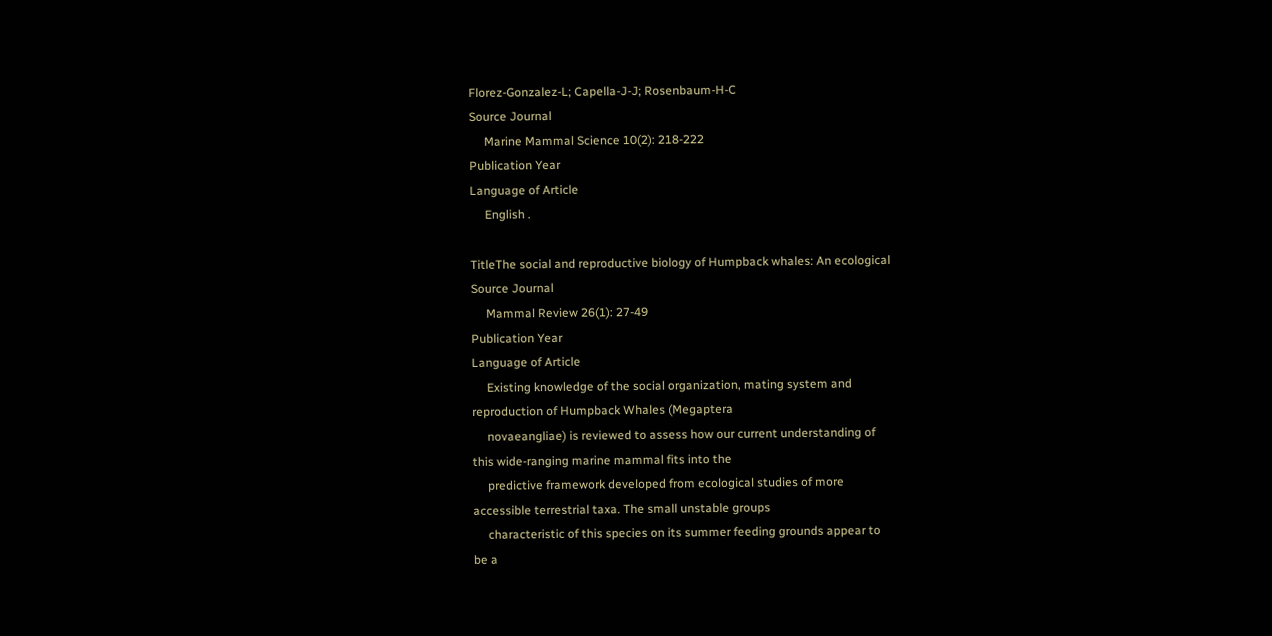Florez-Gonzalez-L; Capella-J-J; Rosenbaum-H-C
Source Journal
     Marine Mammal Science 10(2): 218-222
Publication Year
Language of Article
     English .

TitleThe social and reproductive biology of Humpback whales: An ecological
Source Journal
     Mammal Review 26(1): 27-49
Publication Year
Language of Article
     Existing knowledge of the social organization, mating system and
reproduction of Humpback Whales (Megaptera
     novaeangliae) is reviewed to assess how our current understanding of
this wide-ranging marine mammal fits into the
     predictive framework developed from ecological studies of more
accessible terrestrial taxa. The small unstable groups
     characteristic of this species on its summer feeding grounds appear to
be a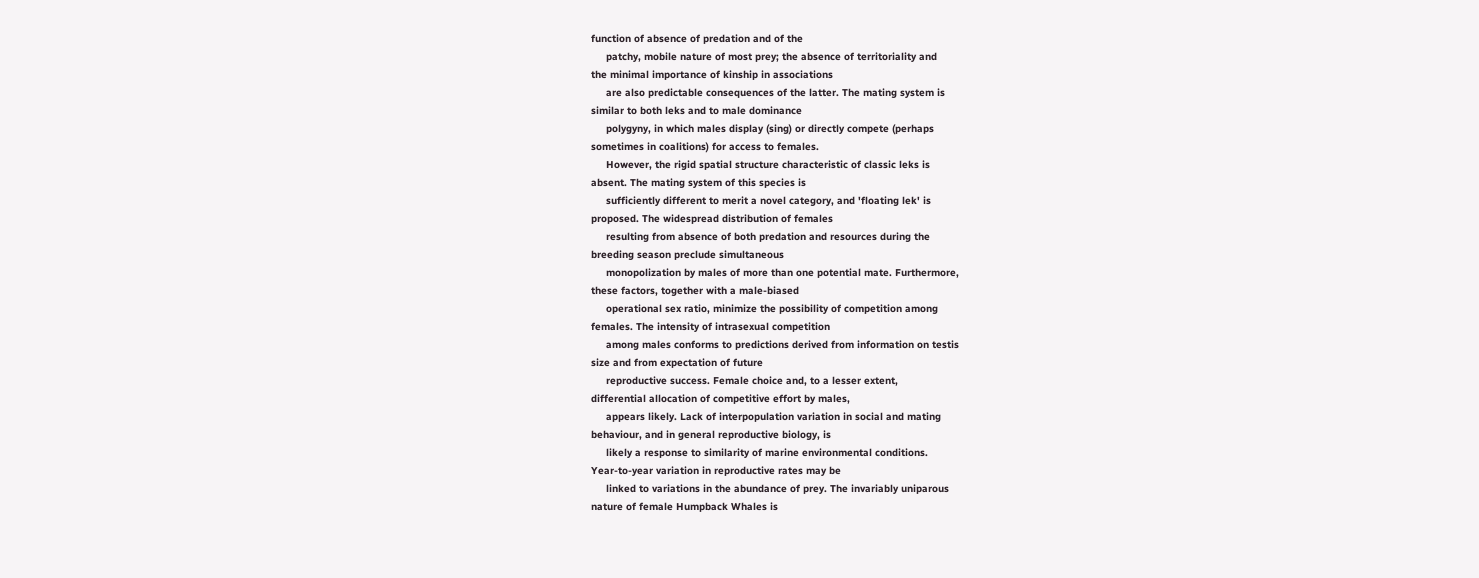function of absence of predation and of the
     patchy, mobile nature of most prey; the absence of territoriality and
the minimal importance of kinship in associations
     are also predictable consequences of the latter. The mating system is
similar to both leks and to male dominance
     polygyny, in which males display (sing) or directly compete (perhaps
sometimes in coalitions) for access to females.
     However, the rigid spatial structure characteristic of classic leks is
absent. The mating system of this species is
     sufficiently different to merit a novel category, and 'floating lek' is
proposed. The widespread distribution of females
     resulting from absence of both predation and resources during the
breeding season preclude simultaneous
     monopolization by males of more than one potential mate. Furthermore,
these factors, together with a male-biased
     operational sex ratio, minimize the possibility of competition among
females. The intensity of intrasexual competition
     among males conforms to predictions derived from information on testis
size and from expectation of future
     reproductive success. Female choice and, to a lesser extent,
differential allocation of competitive effort by males,
     appears likely. Lack of interpopulation variation in social and mating
behaviour, and in general reproductive biology, is
     likely a response to similarity of marine environmental conditions.
Year-to-year variation in reproductive rates may be
     linked to variations in the abundance of prey. The invariably uniparous
nature of female Humpback Whales is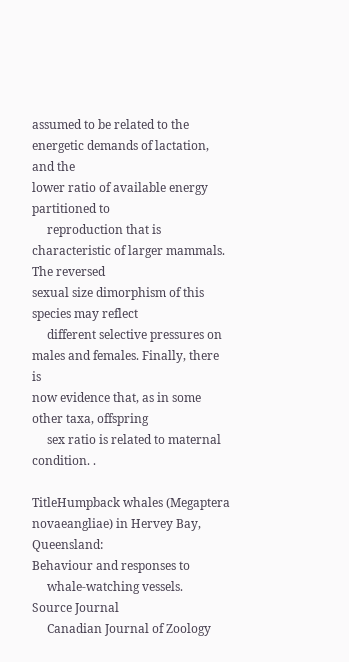assumed to be related to the energetic demands of lactation, and the
lower ratio of available energy partitioned to
     reproduction that is characteristic of larger mammals. The reversed
sexual size dimorphism of this species may reflect
     different selective pressures on males and females. Finally, there is
now evidence that, as in some other taxa, offspring
     sex ratio is related to maternal condition. .

TitleHumpback whales (Megaptera novaeangliae) in Hervey Bay, Queensland:
Behaviour and responses to
     whale-watching vessels.
Source Journal
     Canadian Journal of Zoology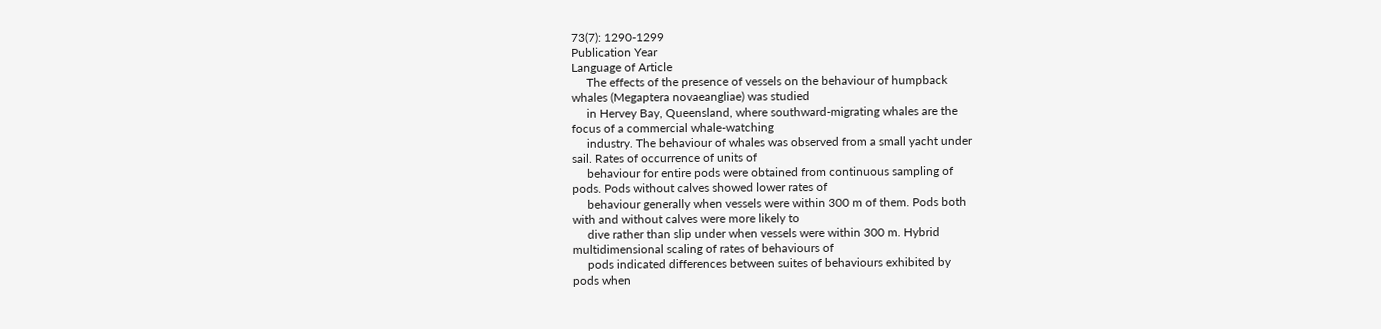73(7): 1290-1299
Publication Year
Language of Article
     The effects of the presence of vessels on the behaviour of humpback
whales (Megaptera novaeangliae) was studied
     in Hervey Bay, Queensland, where southward-migrating whales are the
focus of a commercial whale-watching
     industry. The behaviour of whales was observed from a small yacht under
sail. Rates of occurrence of units of
     behaviour for entire pods were obtained from continuous sampling of
pods. Pods without calves showed lower rates of
     behaviour generally when vessels were within 300 m of them. Pods both
with and without calves were more likely to
     dive rather than slip under when vessels were within 300 m. Hybrid
multidimensional scaling of rates of behaviours of
     pods indicated differences between suites of behaviours exhibited by
pods when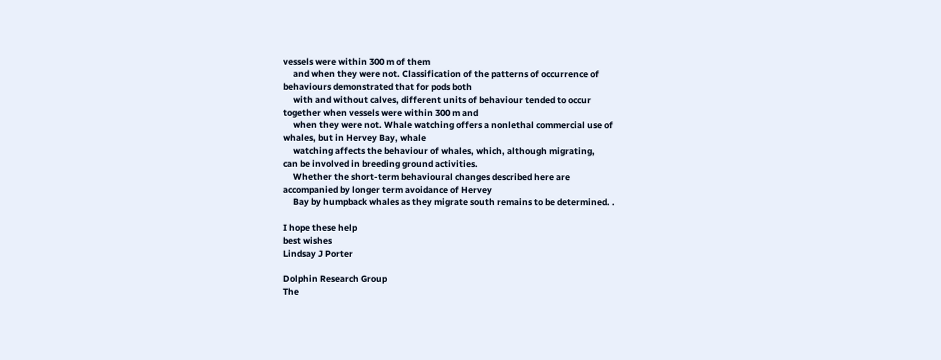vessels were within 300 m of them
     and when they were not. Classification of the patterns of occurrence of
behaviours demonstrated that for pods both
     with and without calves, different units of behaviour tended to occur
together when vessels were within 300 m and
     when they were not. Whale watching offers a nonlethal commercial use of
whales, but in Hervey Bay, whale
     watching affects the behaviour of whales, which, although migrating,
can be involved in breeding ground activities.
     Whether the short-term behavioural changes described here are
accompanied by longer term avoidance of Hervey
     Bay by humpback whales as they migrate south remains to be determined. .

I hope these help
best wishes
Lindsay J Porter

Dolphin Research Group
The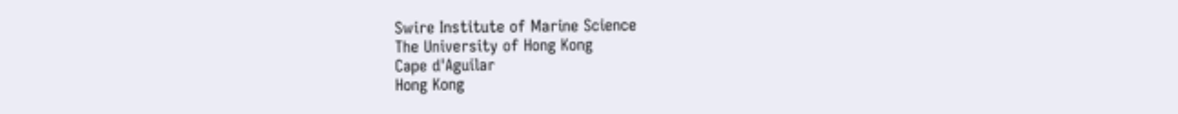Swire Institute of Marine Science
The University of Hong Kong
Cape d'Aguilar
Hong Kong